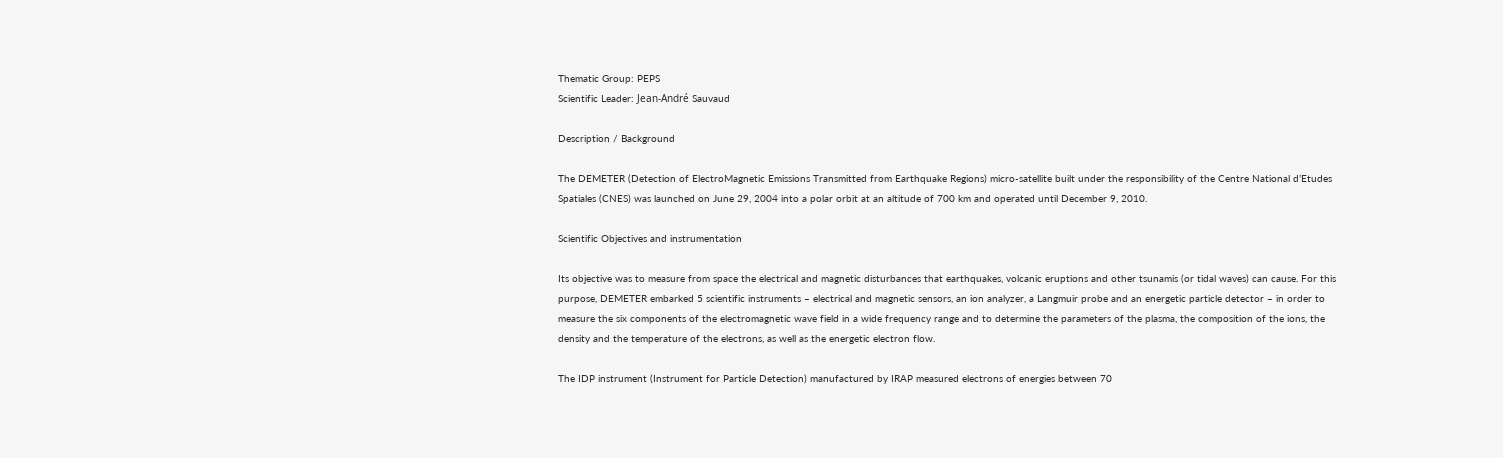Thematic Group: PEPS
Scientific Leader: Jean-André Sauvaud

Description / Background

The DEMETER (Detection of ElectroMagnetic Emissions Transmitted from Earthquake Regions) micro-satellite built under the responsibility of the Centre National d’Etudes Spatiales (CNES) was launched on June 29, 2004 into a polar orbit at an altitude of 700 km and operated until December 9, 2010.

Scientific Objectives and instrumentation

Its objective was to measure from space the electrical and magnetic disturbances that earthquakes, volcanic eruptions and other tsunamis (or tidal waves) can cause. For this purpose, DEMETER embarked 5 scientific instruments – electrical and magnetic sensors, an ion analyzer, a Langmuir probe and an energetic particle detector – in order to measure the six components of the electromagnetic wave field in a wide frequency range and to determine the parameters of the plasma, the composition of the ions, the density and the temperature of the electrons, as well as the energetic electron flow.

The IDP instrument (Instrument for Particle Detection) manufactured by IRAP measured electrons of energies between 70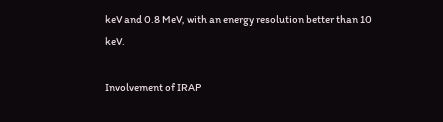keV and 0.8 MeV, with an energy resolution better than 10 keV.

Involvement of IRAP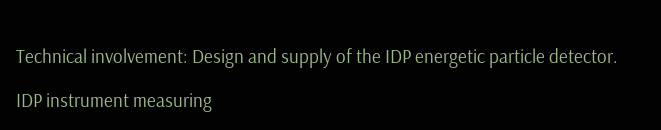Technical involvement: Design and supply of the IDP energetic particle detector.

IDP instrument measuring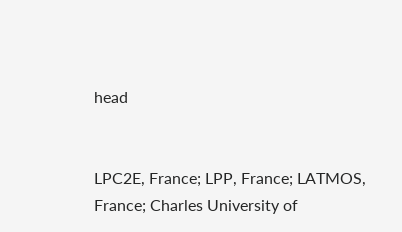head


LPC2E, France; LPP, France; LATMOS, France; Charles University of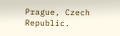Prague, Czech Republic.